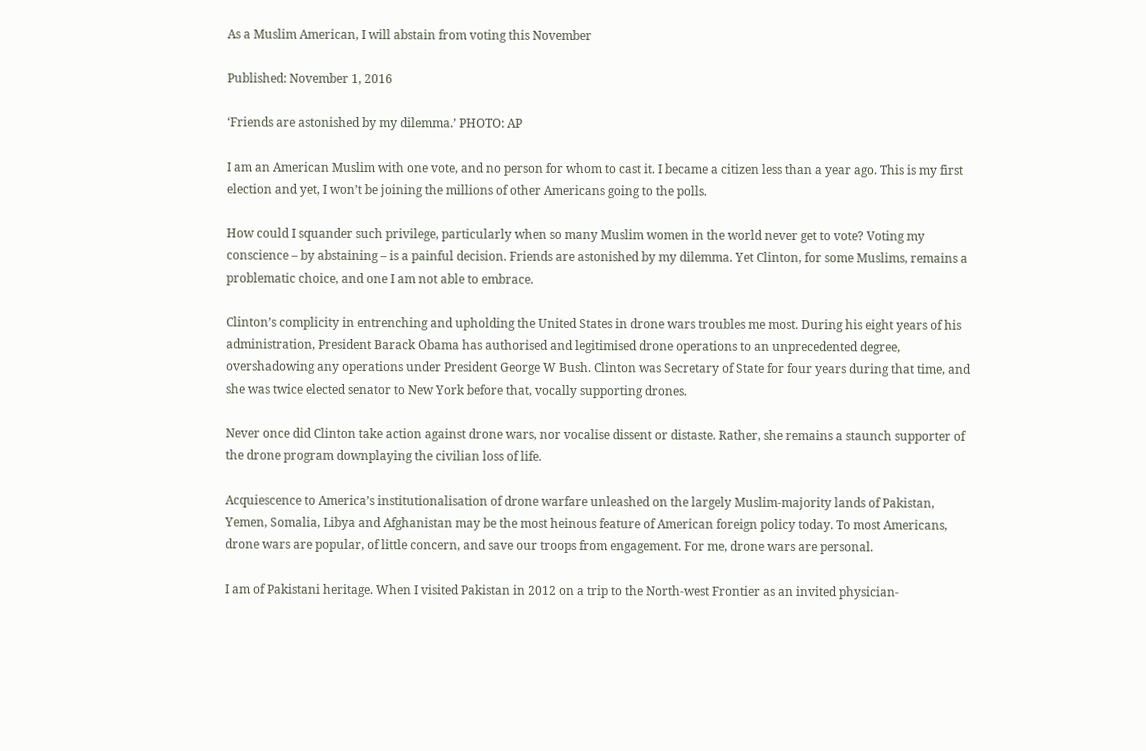As a Muslim American, I will abstain from voting this November

Published: November 1, 2016

‘Friends are astonished by my dilemma.’ PHOTO: AP

I am an American Muslim with one vote, and no person for whom to cast it. I became a citizen less than a year ago. This is my first election and yet, I won’t be joining the millions of other Americans going to the polls.

How could I squander such privilege, particularly when so many Muslim women in the world never get to vote? Voting my conscience – by abstaining – is a painful decision. Friends are astonished by my dilemma. Yet Clinton, for some Muslims, remains a problematic choice, and one I am not able to embrace.

Clinton’s complicity in entrenching and upholding the United States in drone wars troubles me most. During his eight years of his administration, President Barack Obama has authorised and legitimised drone operations to an unprecedented degree, overshadowing any operations under President George W Bush. Clinton was Secretary of State for four years during that time, and she was twice elected senator to New York before that, vocally supporting drones.

Never once did Clinton take action against drone wars, nor vocalise dissent or distaste. Rather, she remains a staunch supporter of the drone program downplaying the civilian loss of life.

Acquiescence to America’s institutionalisation of drone warfare unleashed on the largely Muslim-majority lands of Pakistan, Yemen, Somalia, Libya and Afghanistan may be the most heinous feature of American foreign policy today. To most Americans, drone wars are popular, of little concern, and save our troops from engagement. For me, drone wars are personal.

I am of Pakistani heritage. When I visited Pakistan in 2012 on a trip to the North-west Frontier as an invited physician-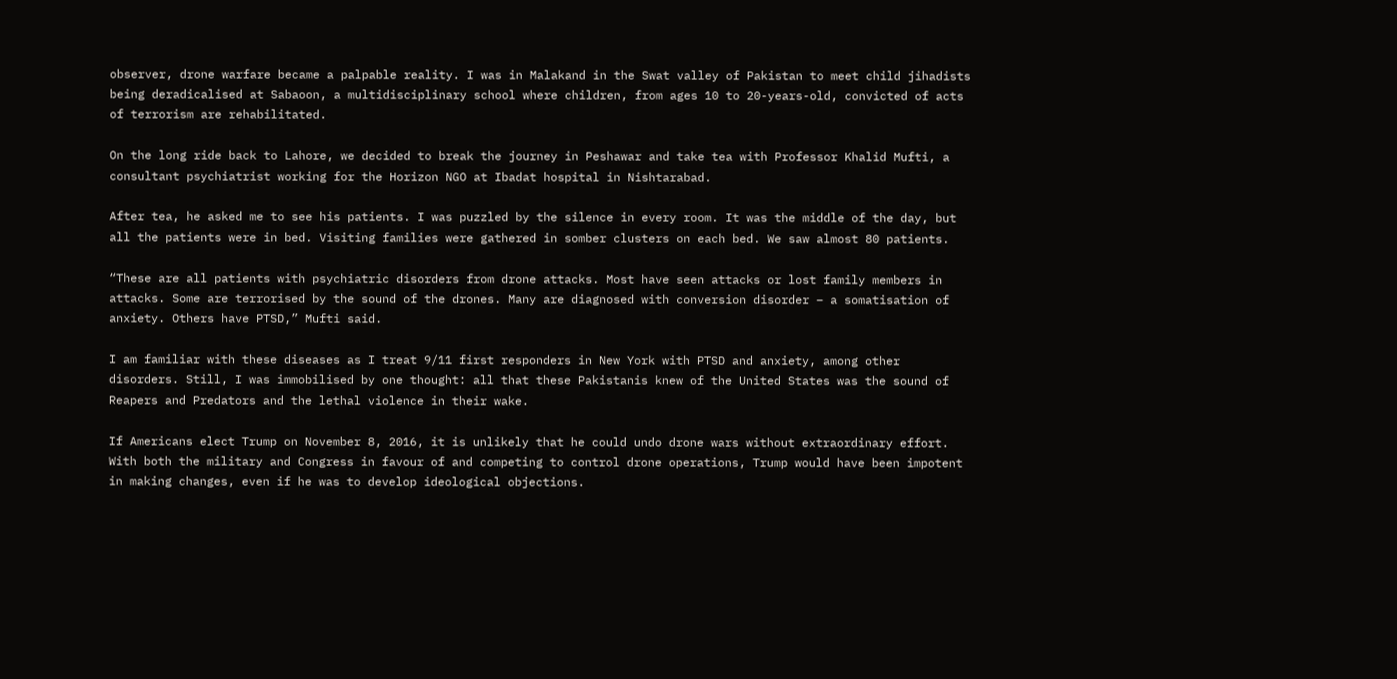observer, drone warfare became a palpable reality. I was in Malakand in the Swat valley of Pakistan to meet child jihadists being deradicalised at Sabaoon, a multidisciplinary school where children, from ages 10 to 20-years-old, convicted of acts of terrorism are rehabilitated.

On the long ride back to Lahore, we decided to break the journey in Peshawar and take tea with Professor Khalid Mufti, a consultant psychiatrist working for the Horizon NGO at Ibadat hospital in Nishtarabad.

After tea, he asked me to see his patients. I was puzzled by the silence in every room. It was the middle of the day, but all the patients were in bed. Visiting families were gathered in somber clusters on each bed. We saw almost 80 patients.

“These are all patients with psychiatric disorders from drone attacks. Most have seen attacks or lost family members in attacks. Some are terrorised by the sound of the drones. Many are diagnosed with conversion disorder – a somatisation of anxiety. Others have PTSD,” Mufti said.

I am familiar with these diseases as I treat 9/11 first responders in New York with PTSD and anxiety, among other disorders. Still, I was immobilised by one thought: all that these Pakistanis knew of the United States was the sound of Reapers and Predators and the lethal violence in their wake.

If Americans elect Trump on November 8, 2016, it is unlikely that he could undo drone wars without extraordinary effort. With both the military and Congress in favour of and competing to control drone operations, Trump would have been impotent in making changes, even if he was to develop ideological objections.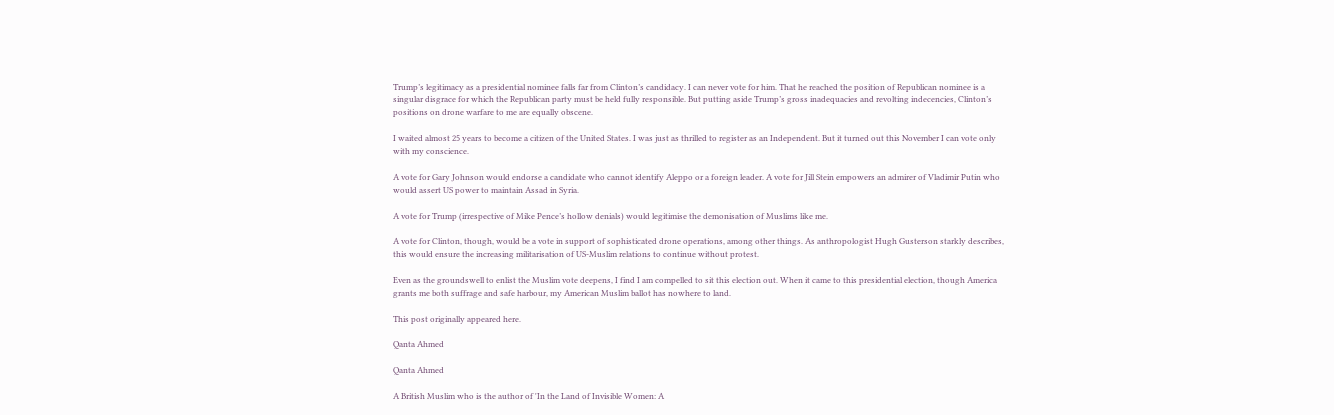Trump’s legitimacy as a presidential nominee falls far from Clinton’s candidacy. I can never vote for him. That he reached the position of Republican nominee is a singular disgrace for which the Republican party must be held fully responsible. But putting aside Trump’s gross inadequacies and revolting indecencies, Clinton’s positions on drone warfare to me are equally obscene.

I waited almost 25 years to become a citizen of the United States. I was just as thrilled to register as an Independent. But it turned out this November I can vote only with my conscience.

A vote for Gary Johnson would endorse a candidate who cannot identify Aleppo or a foreign leader. A vote for Jill Stein empowers an admirer of Vladimir Putin who would assert US power to maintain Assad in Syria.

A vote for Trump (irrespective of Mike Pence’s hollow denials) would legitimise the demonisation of Muslims like me.

A vote for Clinton, though, would be a vote in support of sophisticated drone operations, among other things. As anthropologist Hugh Gusterson starkly describes, this would ensure the increasing militarisation of US-Muslim relations to continue without protest.

Even as the groundswell to enlist the Muslim vote deepens, I find I am compelled to sit this election out. When it came to this presidential election, though America grants me both suffrage and safe harbour, my American Muslim ballot has nowhere to land.

This post originally appeared here.

Qanta Ahmed

Qanta Ahmed

A British Muslim who is the author of 'In the Land of Invisible Women: A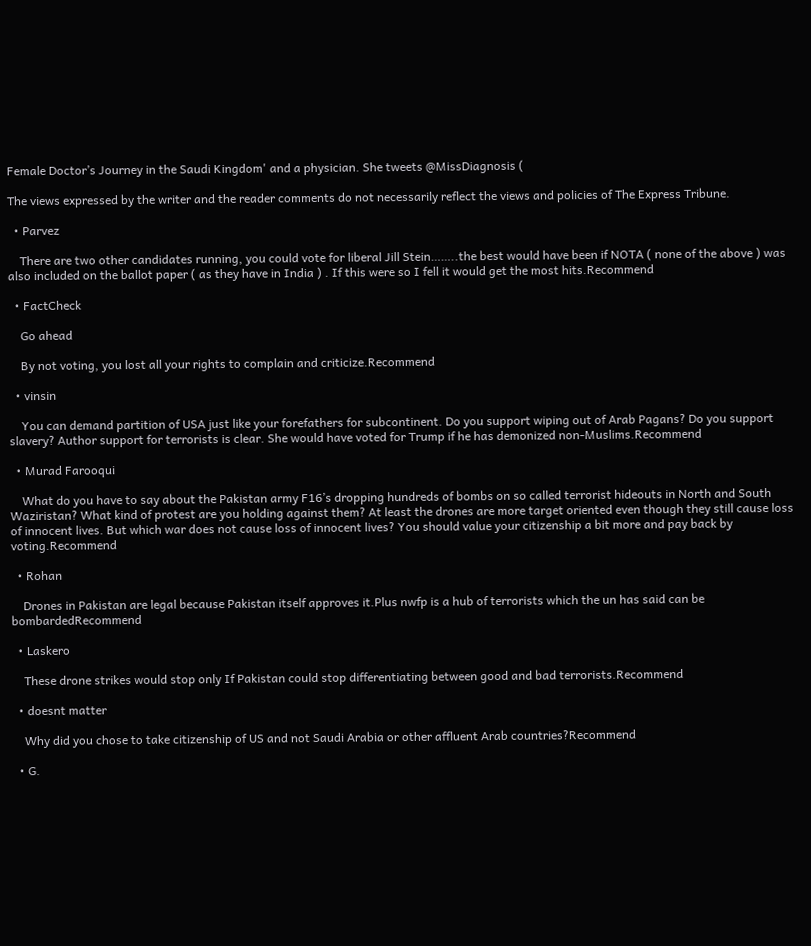Female Doctor’s Journey in the Saudi Kingdom' and a physician. She tweets @MissDiagnosis (

The views expressed by the writer and the reader comments do not necessarily reflect the views and policies of The Express Tribune.

  • Parvez

    There are two other candidates running, you could vote for liberal Jill Stein……..the best would have been if NOTA ( none of the above ) was also included on the ballot paper ( as they have in India ) . If this were so I fell it would get the most hits.Recommend

  • FactCheck

    Go ahead

    By not voting, you lost all your rights to complain and criticize.Recommend

  • vinsin

    You can demand partition of USA just like your forefathers for subcontinent. Do you support wiping out of Arab Pagans? Do you support slavery? Author support for terrorists is clear. She would have voted for Trump if he has demonized non-Muslims.Recommend

  • Murad Farooqui

    What do you have to say about the Pakistan army F16’s dropping hundreds of bombs on so called terrorist hideouts in North and South Waziristan? What kind of protest are you holding against them? At least the drones are more target oriented even though they still cause loss of innocent lives. But which war does not cause loss of innocent lives? You should value your citizenship a bit more and pay back by voting.Recommend

  • Rohan

    Drones in Pakistan are legal because Pakistan itself approves it.Plus nwfp is a hub of terrorists which the un has said can be bombardedRecommend

  • Laskero

    These drone strikes would stop only If Pakistan could stop differentiating between good and bad terrorists.Recommend

  • doesnt matter

    Why did you chose to take citizenship of US and not Saudi Arabia or other affluent Arab countries?Recommend

  • G.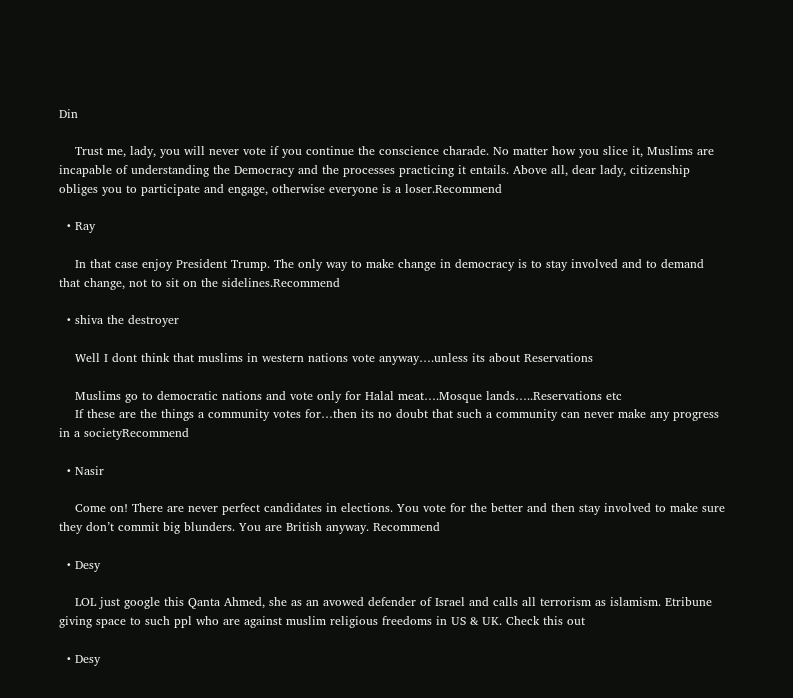Din

    Trust me, lady, you will never vote if you continue the conscience charade. No matter how you slice it, Muslims are incapable of understanding the Democracy and the processes practicing it entails. Above all, dear lady, citizenship obliges you to participate and engage, otherwise everyone is a loser.Recommend

  • Ray

    In that case enjoy President Trump. The only way to make change in democracy is to stay involved and to demand that change, not to sit on the sidelines.Recommend

  • shiva the destroyer

    Well I dont think that muslims in western nations vote anyway….unless its about Reservations

    Muslims go to democratic nations and vote only for Halal meat….Mosque lands…..Reservations etc
    If these are the things a community votes for…then its no doubt that such a community can never make any progress in a societyRecommend

  • Nasir

    Come on! There are never perfect candidates in elections. You vote for the better and then stay involved to make sure they don’t commit big blunders. You are British anyway. Recommend

  • Desy

    LOL just google this Qanta Ahmed, she as an avowed defender of Israel and calls all terrorism as islamism. Etribune giving space to such ppl who are against muslim religious freedoms in US & UK. Check this out

  • Desy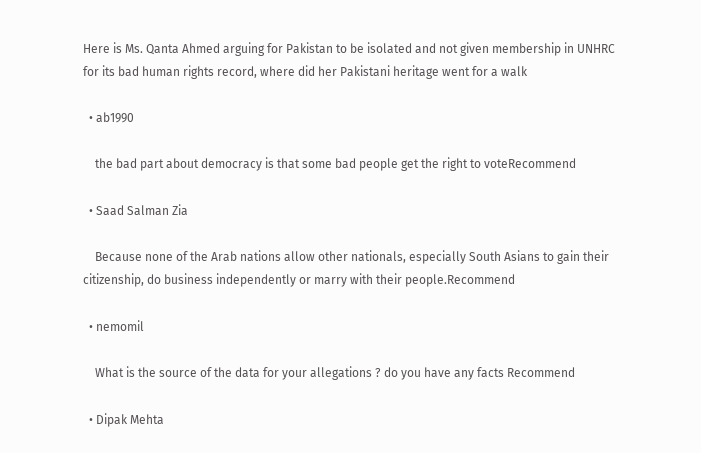Here is Ms. Qanta Ahmed arguing for Pakistan to be isolated and not given membership in UNHRC for its bad human rights record, where did her Pakistani heritage went for a walk

  • ab1990

    the bad part about democracy is that some bad people get the right to voteRecommend

  • Saad Salman Zia

    Because none of the Arab nations allow other nationals, especially South Asians to gain their citizenship, do business independently or marry with their people.Recommend

  • nemomil

    What is the source of the data for your allegations ? do you have any facts Recommend

  • Dipak Mehta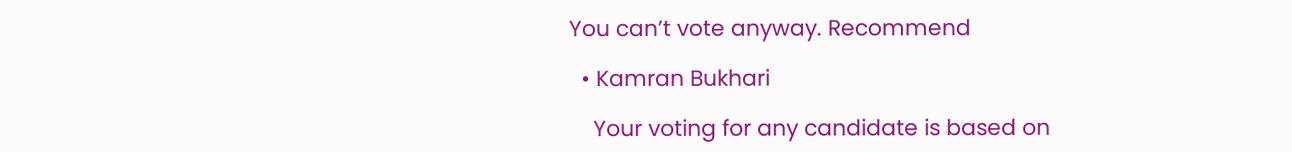You can’t vote anyway. Recommend

  • Kamran Bukhari

    Your voting for any candidate is based on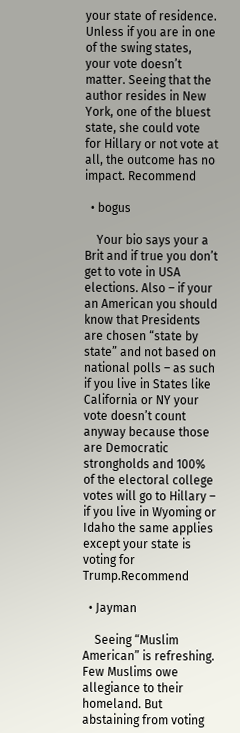your state of residence. Unless if you are in one of the swing states, your vote doesn’t matter. Seeing that the author resides in New York, one of the bluest state, she could vote for Hillary or not vote at all, the outcome has no impact. Recommend

  • bogus

    Your bio says your a Brit and if true you don’t get to vote in USA elections. Also – if your an American you should know that Presidents are chosen “state by state” and not based on national polls – as such if you live in States like California or NY your vote doesn’t count anyway because those are Democratic strongholds and 100% of the electoral college votes will go to Hillary – if you live in Wyoming or Idaho the same applies except your state is voting for Trump.Recommend

  • Jayman

    Seeing “Muslim American” is refreshing. Few Muslims owe allegiance to their homeland. But abstaining from voting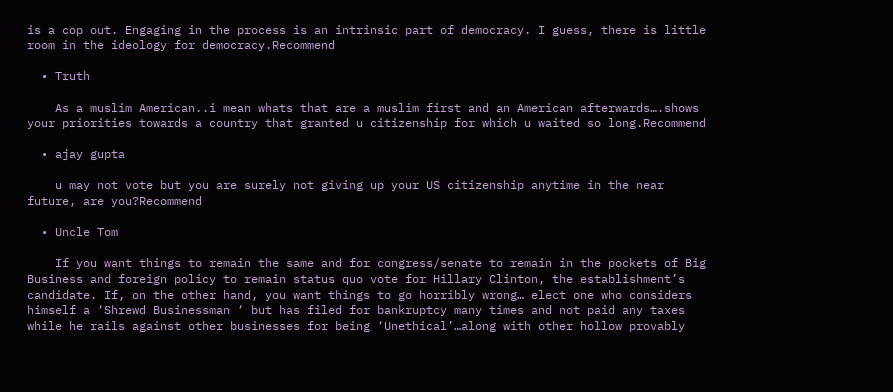is a cop out. Engaging in the process is an intrinsic part of democracy. I guess, there is little room in the ideology for democracy.Recommend

  • Truth

    As a muslim American..i mean whats that are a muslim first and an American afterwards….shows your priorities towards a country that granted u citizenship for which u waited so long.Recommend

  • ajay gupta

    u may not vote but you are surely not giving up your US citizenship anytime in the near future, are you?Recommend

  • Uncle Tom

    If you want things to remain the same and for congress/senate to remain in the pockets of Big Business and foreign policy to remain status quo vote for Hillary Clinton, the establishment’s candidate. If, on the other hand, you want things to go horribly wrong… elect one who considers himself a ‘Shrewd Businessman ‘ but has filed for bankruptcy many times and not paid any taxes while he rails against other businesses for being ‘Unethical’…along with other hollow provably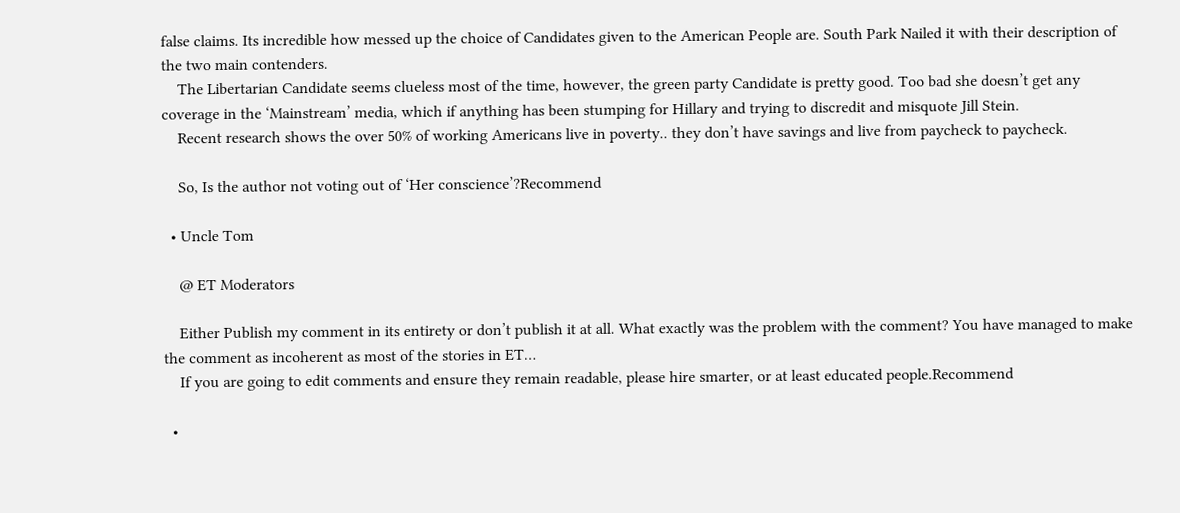false claims. Its incredible how messed up the choice of Candidates given to the American People are. South Park Nailed it with their description of the two main contenders.
    The Libertarian Candidate seems clueless most of the time, however, the green party Candidate is pretty good. Too bad she doesn’t get any coverage in the ‘Mainstream’ media, which if anything has been stumping for Hillary and trying to discredit and misquote Jill Stein.
    Recent research shows the over 50% of working Americans live in poverty.. they don’t have savings and live from paycheck to paycheck.

    So, Is the author not voting out of ‘Her conscience’?Recommend

  • Uncle Tom

    @ ET Moderators

    Either Publish my comment in its entirety or don’t publish it at all. What exactly was the problem with the comment? You have managed to make the comment as incoherent as most of the stories in ET…
    If you are going to edit comments and ensure they remain readable, please hire smarter, or at least educated people.Recommend

  •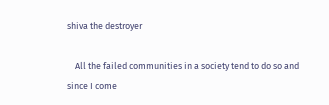shiva the destroyer

    All the failed communities in a society tend to do so and since I come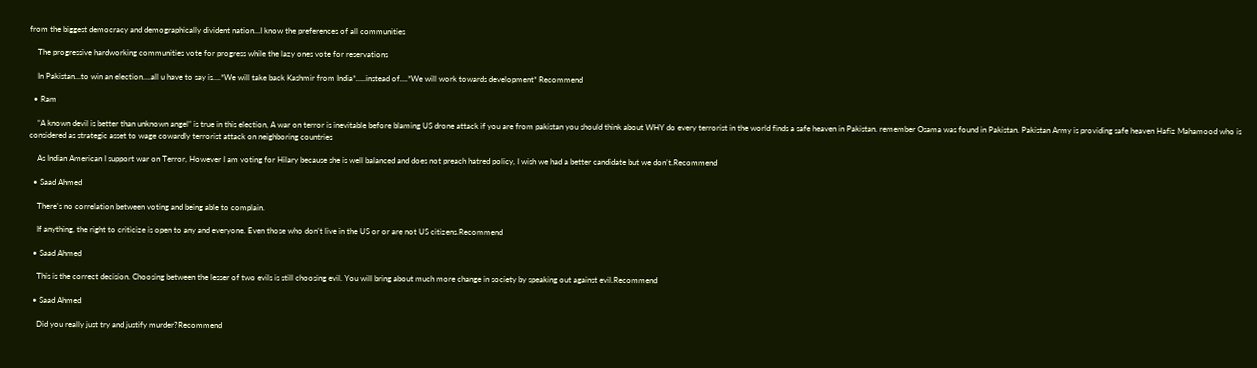from the biggest democracy and demographically divident nation…I know the preferences of all communities

    The progressive hardworking communities vote for progress while the lazy ones vote for reservations

    In Pakistan…to win an election….all u have to say is….*We will take back Kashmir from India*…..instead of….*We will work towards development* Recommend

  • Ram

    “A known devil is better than unknown angel” is true in this election, A war on terror is inevitable before blaming US drone attack if you are from pakistan you should think about WHY do every terrorist in the world finds a safe heaven in Pakistan. remember Osama was found in Pakistan. Pakistan Army is providing safe heaven Hafiz Mahamood who is considered as strategic asset to wage cowardly terrorist attack on neighboring countries

    As Indian American I support war on Terror, However I am voting for Hilary because she is well balanced and does not preach hatred policy, I wish we had a better candidate but we don’t.Recommend

  • Saad Ahmed

    There’s no correlation between voting and being able to complain.

    If anything, the right to criticize is open to any and everyone. Even those who don’t live in the US or or are not US citizens.Recommend

  • Saad Ahmed

    This is the correct decision. Choosing between the lesser of two evils is still choosing evil. You will bring about much more change in society by speaking out against evil.Recommend

  • Saad Ahmed

    Did you really just try and justify murder?Recommend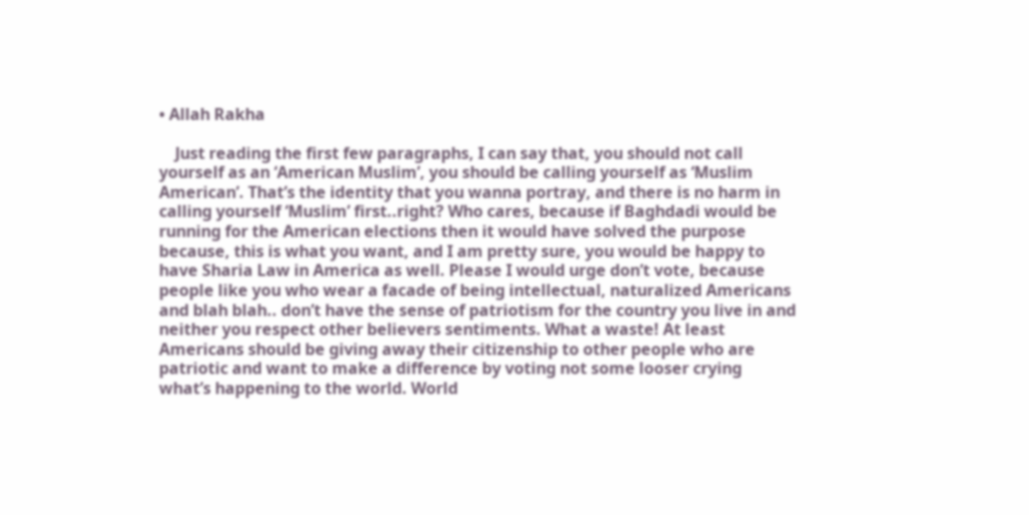• Allah Rakha

    Just reading the first few paragraphs, I can say that, you should not call yourself as an ‘American Muslim’, you should be calling yourself as ‘Muslim American’. That’s the identity that you wanna portray, and there is no harm in calling yourself ‘Muslim’ first..right? Who cares, because if Baghdadi would be running for the American elections then it would have solved the purpose because, this is what you want, and I am pretty sure, you would be happy to have Sharia Law in America as well. Please I would urge don’t vote, because people like you who wear a facade of being intellectual, naturalized Americans and blah blah.. don’t have the sense of patriotism for the country you live in and neither you respect other believers sentiments. What a waste! At least Americans should be giving away their citizenship to other people who are patriotic and want to make a difference by voting not some looser crying what’s happening to the world. World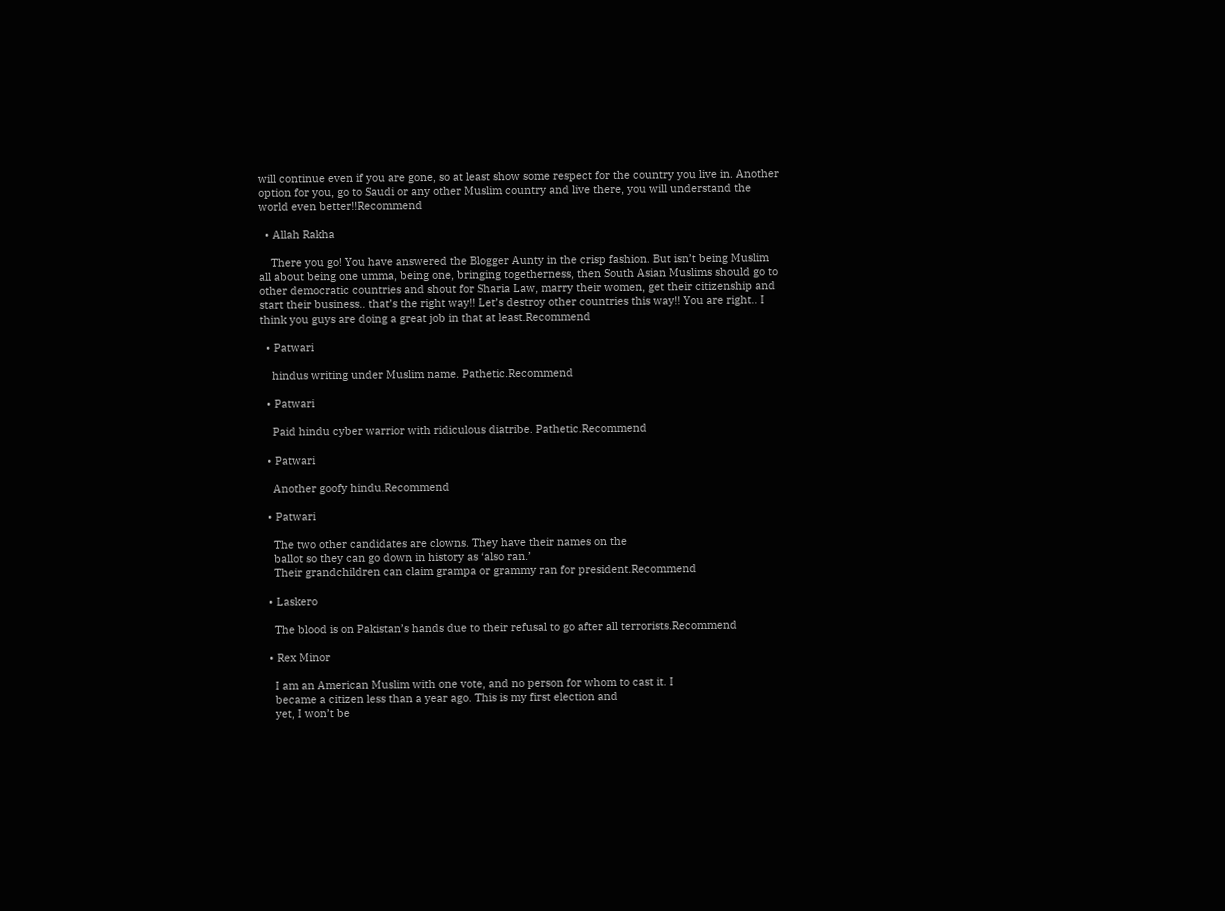will continue even if you are gone, so at least show some respect for the country you live in. Another option for you, go to Saudi or any other Muslim country and live there, you will understand the world even better!!Recommend

  • Allah Rakha

    There you go! You have answered the Blogger Aunty in the crisp fashion. But isn’t being Muslim all about being one umma, being one, bringing togetherness, then South Asian Muslims should go to other democratic countries and shout for Sharia Law, marry their women, get their citizenship and start their business.. that’s the right way!! Let’s destroy other countries this way!! You are right.. I think you guys are doing a great job in that at least.Recommend

  • Patwari

    hindus writing under Muslim name. Pathetic.Recommend

  • Patwari

    Paid hindu cyber warrior with ridiculous diatribe. Pathetic.Recommend

  • Patwari

    Another goofy hindu.Recommend

  • Patwari

    The two other candidates are clowns. They have their names on the
    ballot so they can go down in history as ‘also ran.’
    Their grandchildren can claim grampa or grammy ran for president.Recommend

  • Laskero

    The blood is on Pakistan’s hands due to their refusal to go after all terrorists.Recommend

  • Rex Minor

    I am an American Muslim with one vote, and no person for whom to cast it. I
    became a citizen less than a year ago. This is my first election and
    yet, I won’t be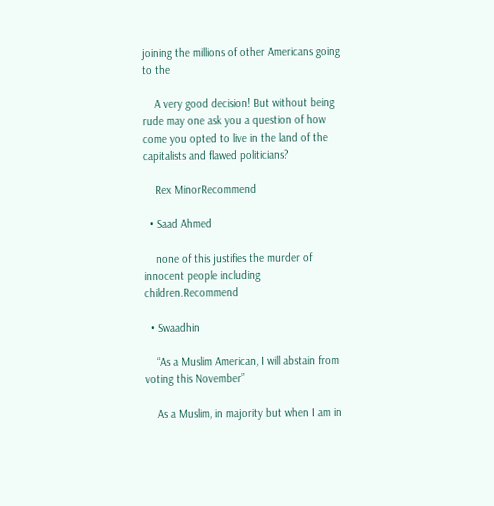joining the millions of other Americans going to the

    A very good decision! But without being rude may one ask you a question of how come you opted to live in the land of the capitalists and flawed politicians?

    Rex MinorRecommend

  • Saad Ahmed

    none of this justifies the murder of innocent people including children.Recommend

  • Swaadhin

    “As a Muslim American, I will abstain from voting this November”

    As a Muslim, in majority but when I am in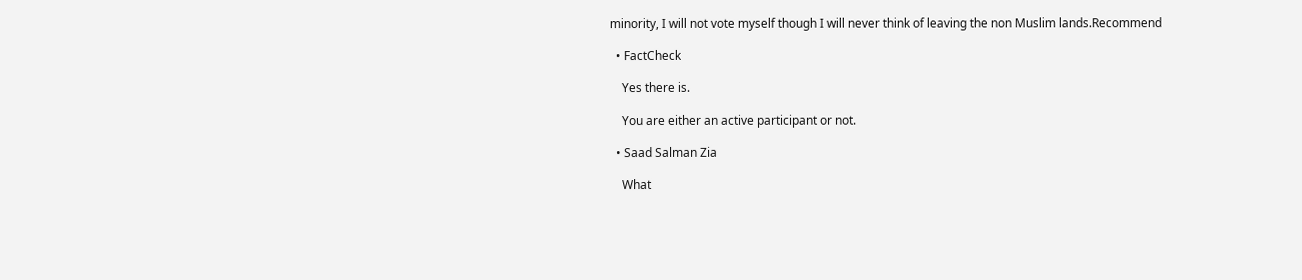minority, I will not vote myself though I will never think of leaving the non Muslim lands.Recommend

  • FactCheck

    Yes there is.

    You are either an active participant or not.

  • Saad Salman Zia

    What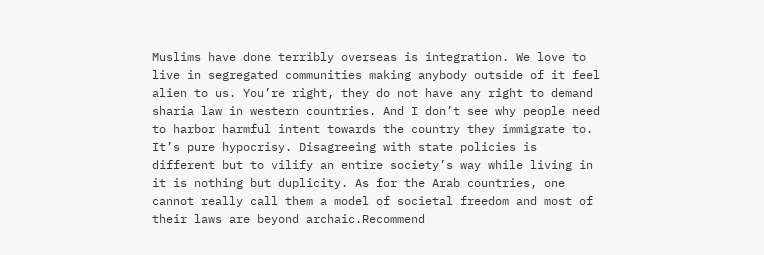Muslims have done terribly overseas is integration. We love to live in segregated communities making anybody outside of it feel alien to us. You’re right, they do not have any right to demand sharia law in western countries. And I don’t see why people need to harbor harmful intent towards the country they immigrate to. It’s pure hypocrisy. Disagreeing with state policies is different but to vilify an entire society’s way while living in it is nothing but duplicity. As for the Arab countries, one cannot really call them a model of societal freedom and most of their laws are beyond archaic.Recommend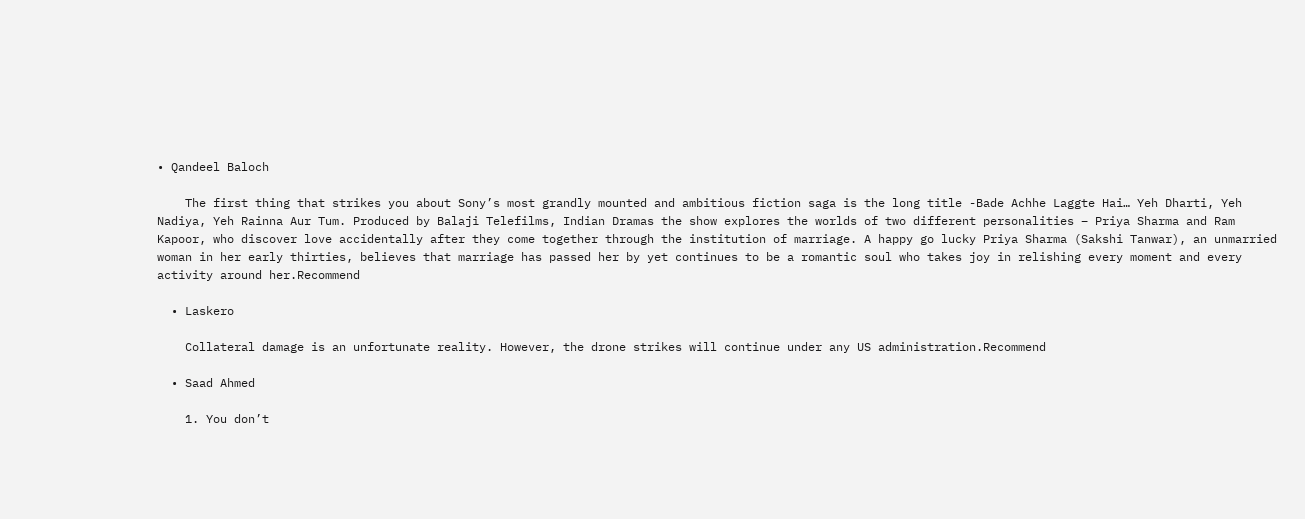• Qandeel Baloch

    The first thing that strikes you about Sony’s most grandly mounted and ambitious fiction saga is the long title -Bade Achhe Laggte Hai… Yeh Dharti, Yeh Nadiya, Yeh Rainna Aur Tum. Produced by Balaji Telefilms, Indian Dramas the show explores the worlds of two different personalities – Priya Sharma and Ram Kapoor, who discover love accidentally after they come together through the institution of marriage. A happy go lucky Priya Sharma (Sakshi Tanwar), an unmarried woman in her early thirties, believes that marriage has passed her by yet continues to be a romantic soul who takes joy in relishing every moment and every activity around her.Recommend

  • Laskero

    Collateral damage is an unfortunate reality. However, the drone strikes will continue under any US administration.Recommend

  • Saad Ahmed

    1. You don’t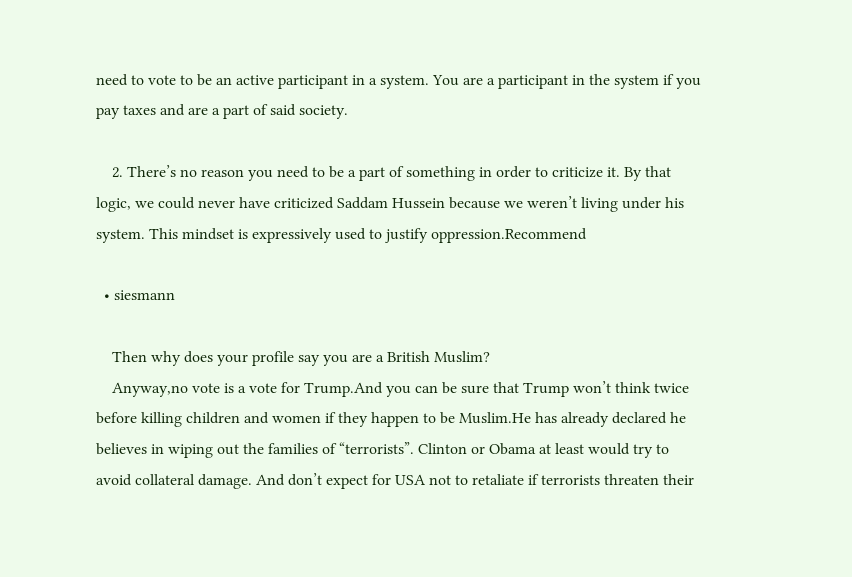need to vote to be an active participant in a system. You are a participant in the system if you pay taxes and are a part of said society.

    2. There’s no reason you need to be a part of something in order to criticize it. By that logic, we could never have criticized Saddam Hussein because we weren’t living under his system. This mindset is expressively used to justify oppression.Recommend

  • siesmann

    Then why does your profile say you are a British Muslim?
    Anyway,no vote is a vote for Trump.And you can be sure that Trump won’t think twice before killing children and women if they happen to be Muslim.He has already declared he believes in wiping out the families of “terrorists”. Clinton or Obama at least would try to avoid collateral damage. And don’t expect for USA not to retaliate if terrorists threaten their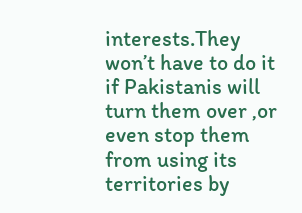interests.They won’t have to do it if Pakistanis will turn them over ,or even stop them from using its territories by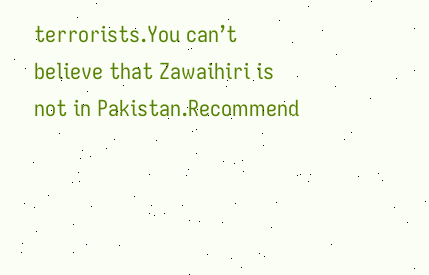terrorists.You can’t believe that Zawaihiri is not in Pakistan.Recommend